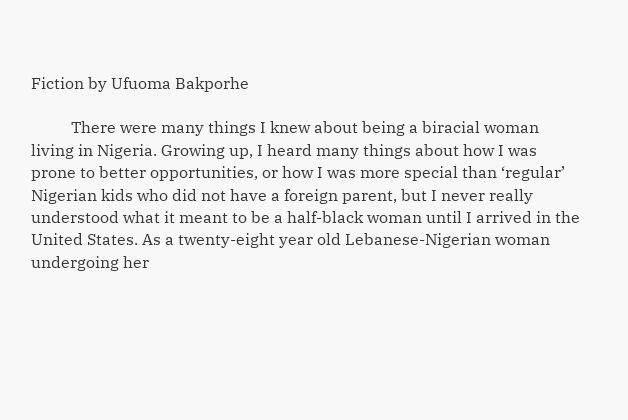Fiction by Ufuoma Bakporhe

          There were many things I knew about being a biracial woman living in Nigeria. Growing up, I heard many things about how I was prone to better opportunities, or how I was more special than ‘regular’ Nigerian kids who did not have a foreign parent, but I never really understood what it meant to be a half-black woman until I arrived in the United States. As a twenty-eight year old Lebanese-Nigerian woman undergoing her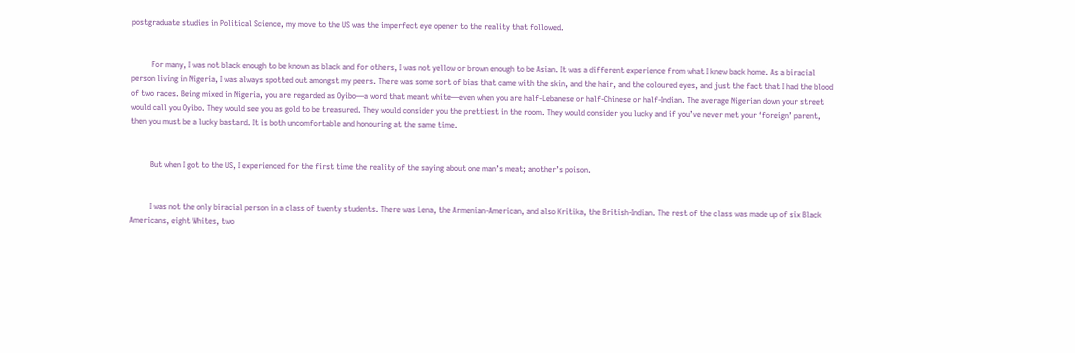postgraduate studies in Political Science, my move to the US was the imperfect eye opener to the reality that followed.


          For many, I was not black enough to be known as black and for others, I was not yellow or brown enough to be Asian. It was a different experience from what I knew back home. As a biracial person living in Nigeria, I was always spotted out amongst my peers. There was some sort of bias that came with the skin, and the hair, and the coloured eyes, and just the fact that I had the blood of two races. Being mixed in Nigeria, you are regarded as Oyibo—a word that meant white—even when you are half-Lebanese or half-Chinese or half-Indian. The average Nigerian down your street would call you Oyibo. They would see you as gold to be treasured. They would consider you the prettiest in the room. They would consider you lucky and if you’ve never met your ‘foreign’ parent, then you must be a lucky bastard. It is both uncomfortable and honouring at the same time.


          But when I got to the US, I experienced for the first time the reality of the saying about one man’s meat; another’s poison.


          I was not the only biracial person in a class of twenty students. There was Lena, the Armenian-American, and also Kritika, the British-Indian. The rest of the class was made up of six Black Americans, eight Whites, two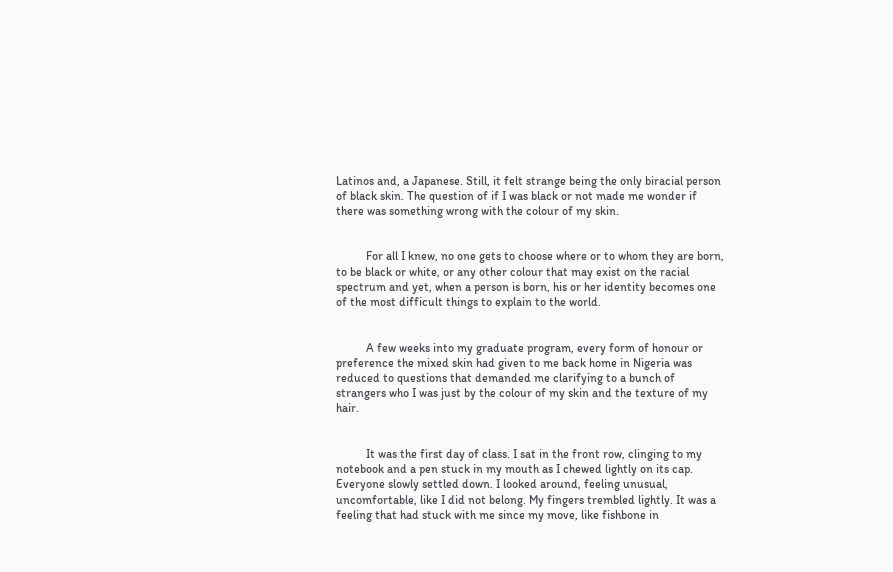Latinos and, a Japanese. Still, it felt strange being the only biracial person of black skin. The question of if I was black or not made me wonder if there was something wrong with the colour of my skin.


          For all I knew, no one gets to choose where or to whom they are born, to be black or white, or any other colour that may exist on the racial spectrum and yet, when a person is born, his or her identity becomes one of the most difficult things to explain to the world.


          A few weeks into my graduate program, every form of honour or preference the mixed skin had given to me back home in Nigeria was reduced to questions that demanded me clarifying to a bunch of strangers who I was just by the colour of my skin and the texture of my hair.


          It was the first day of class. I sat in the front row, clinging to my notebook and a pen stuck in my mouth as I chewed lightly on its cap. Everyone slowly settled down. I looked around, feeling unusual, uncomfortable, like I did not belong. My fingers trembled lightly. It was a feeling that had stuck with me since my move, like fishbone in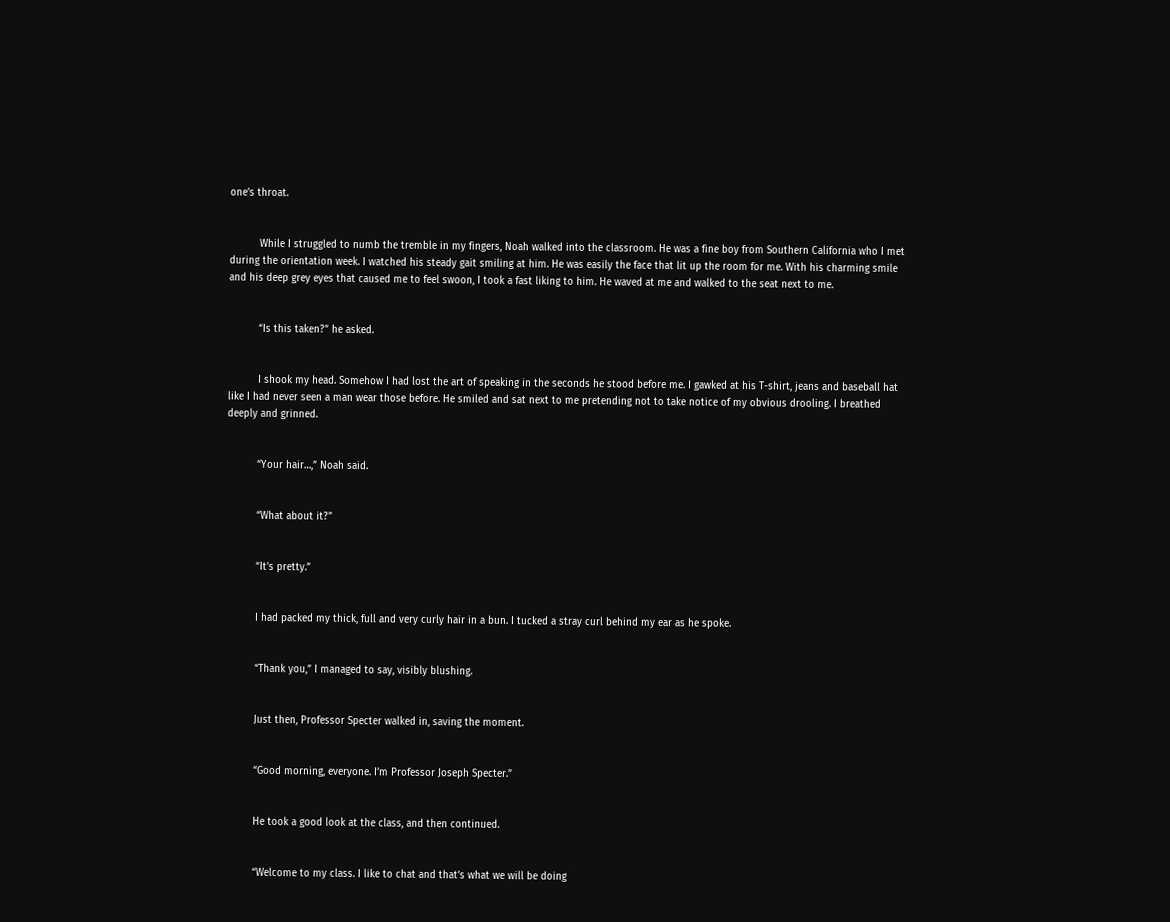one’s throat.


          While I struggled to numb the tremble in my fingers, Noah walked into the classroom. He was a fine boy from Southern California who I met during the orientation week. I watched his steady gait smiling at him. He was easily the face that lit up the room for me. With his charming smile and his deep grey eyes that caused me to feel swoon, I took a fast liking to him. He waved at me and walked to the seat next to me.


          “Is this taken?” he asked.


          I shook my head. Somehow I had lost the art of speaking in the seconds he stood before me. I gawked at his T-shirt, jeans and baseball hat like I had never seen a man wear those before. He smiled and sat next to me pretending not to take notice of my obvious drooling. I breathed deeply and grinned.


          “Your hair…,” Noah said.


          “What about it?”


          “It’s pretty.”


          I had packed my thick, full and very curly hair in a bun. I tucked a stray curl behind my ear as he spoke.


          “Thank you,” I managed to say, visibly blushing.


          Just then, Professor Specter walked in, saving the moment.


          “Good morning, everyone. I’m Professor Joseph Specter.”


          He took a good look at the class, and then continued.


          “Welcome to my class. I like to chat and that’s what we will be doing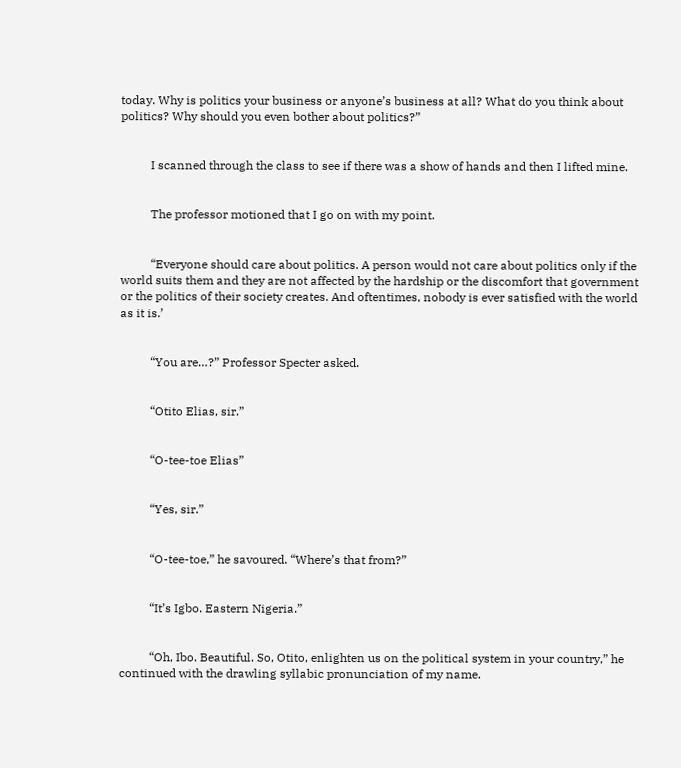today. Why is politics your business or anyone’s business at all? What do you think about politics? Why should you even bother about politics?”


          I scanned through the class to see if there was a show of hands and then I lifted mine.


          The professor motioned that I go on with my point.


          “Everyone should care about politics. A person would not care about politics only if the world suits them and they are not affected by the hardship or the discomfort that government or the politics of their society creates. And oftentimes, nobody is ever satisfied with the world as it is.’


          “You are…?” Professor Specter asked.


          “Otito Elias, sir.”


          “O-tee-toe Elias”


          “Yes, sir.”


          “O-tee-toe,” he savoured. “Where’s that from?”


          “It’s Igbo. Eastern Nigeria.”


          “Oh, Ibo. Beautiful. So, Otito, enlighten us on the political system in your country,” he continued with the drawling syllabic pronunciation of my name.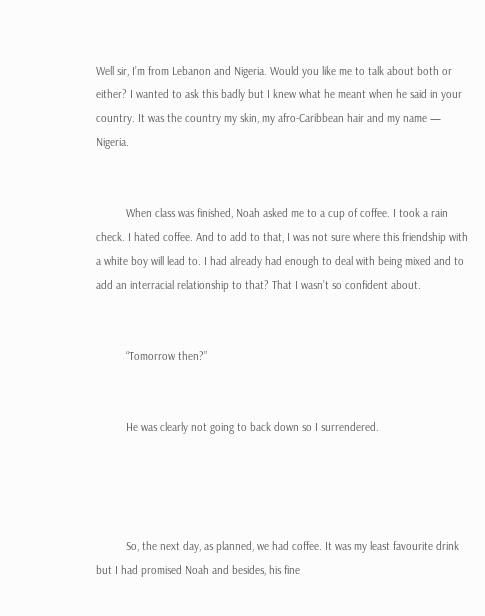Well sir, I’m from Lebanon and Nigeria. Would you like me to talk about both or either? I wanted to ask this badly but I knew what he meant when he said in your country. It was the country my skin, my afro-Caribbean hair and my name — Nigeria.


          When class was finished, Noah asked me to a cup of coffee. I took a rain check. I hated coffee. And to add to that, I was not sure where this friendship with a white boy will lead to. I had already had enough to deal with being mixed and to add an interracial relationship to that? That I wasn’t so confident about.


          “Tomorrow then?”


          He was clearly not going to back down so I surrendered.




          So, the next day, as planned, we had coffee. It was my least favourite drink but I had promised Noah and besides, his fine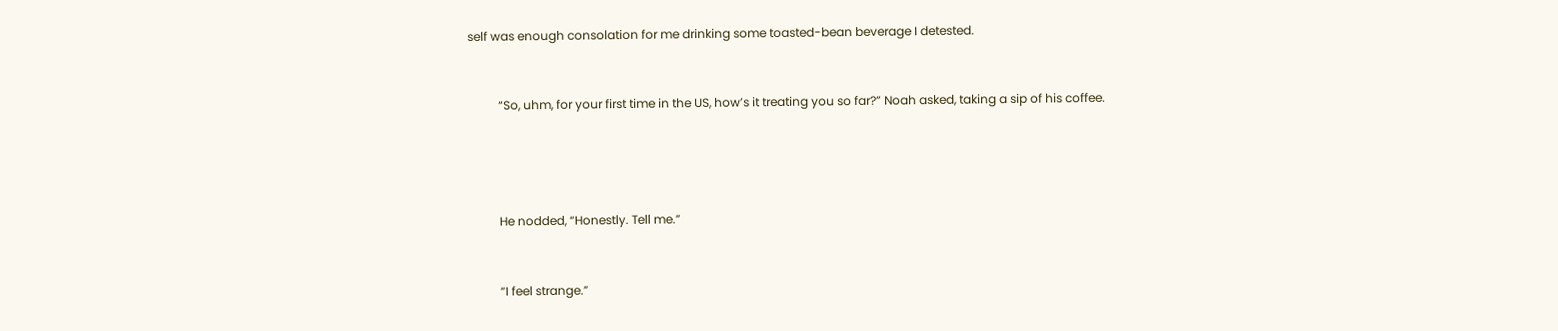self was enough consolation for me drinking some toasted-bean beverage I detested.


          “So, uhm, for your first time in the US, how’s it treating you so far?” Noah asked, taking a sip of his coffee.




          He nodded, “Honestly. Tell me.”


          “I feel strange.”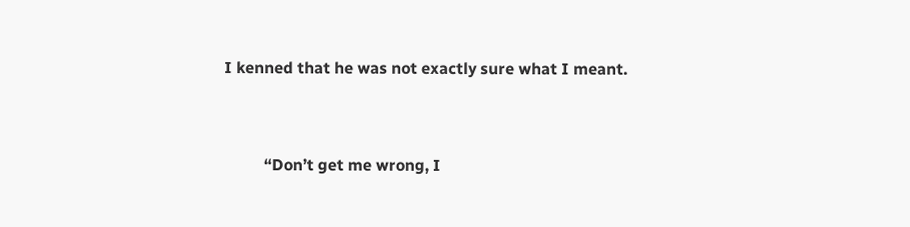I kenned that he was not exactly sure what I meant.


          “Don’t get me wrong, I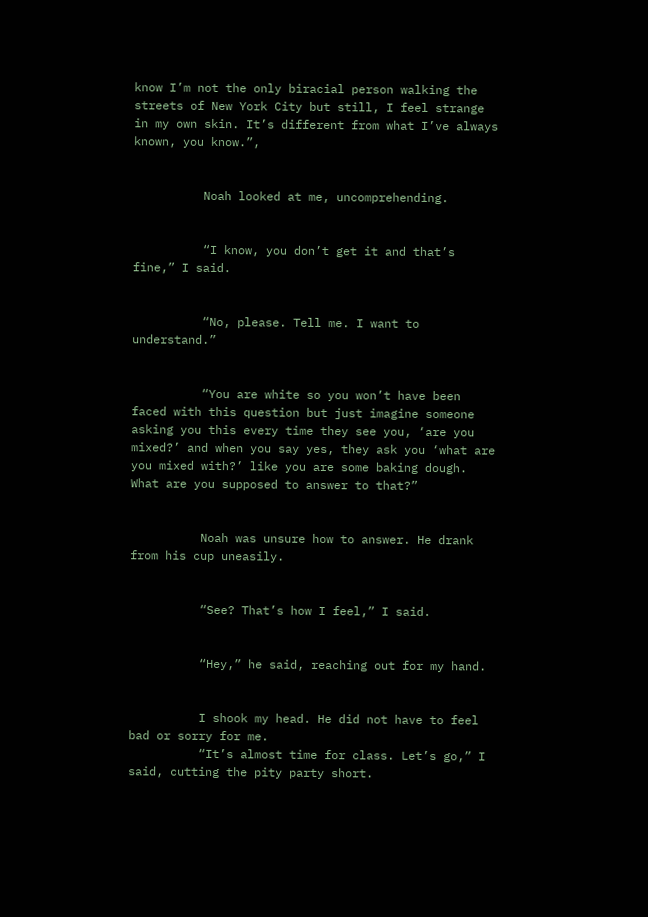know I’m not the only biracial person walking the streets of New York City but still, I feel strange in my own skin. It’s different from what I’ve always known, you know.”,


          Noah looked at me, uncomprehending.


          “I know, you don’t get it and that’s fine,” I said.


          “No, please. Tell me. I want to understand.”


          “You are white so you won’t have been faced with this question but just imagine someone asking you this every time they see you, ‘are you mixed?’ and when you say yes, they ask you ‘what are you mixed with?’ like you are some baking dough. What are you supposed to answer to that?”


          Noah was unsure how to answer. He drank from his cup uneasily.


          “See? That’s how I feel,” I said.


          “Hey,” he said, reaching out for my hand.


          I shook my head. He did not have to feel bad or sorry for me.
          “It’s almost time for class. Let’s go,” I said, cutting the pity party short.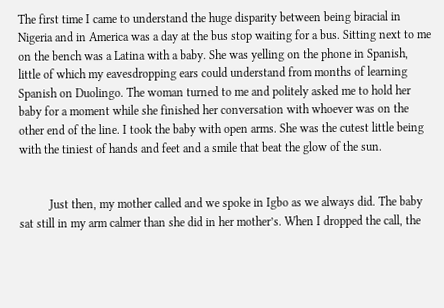The first time I came to understand the huge disparity between being biracial in Nigeria and in America was a day at the bus stop waiting for a bus. Sitting next to me on the bench was a Latina with a baby. She was yelling on the phone in Spanish, little of which my eavesdropping ears could understand from months of learning Spanish on Duolingo. The woman turned to me and politely asked me to hold her baby for a moment while she finished her conversation with whoever was on the other end of the line. I took the baby with open arms. She was the cutest little being with the tiniest of hands and feet and a smile that beat the glow of the sun.


          Just then, my mother called and we spoke in Igbo as we always did. The baby sat still in my arm calmer than she did in her mother’s. When I dropped the call, the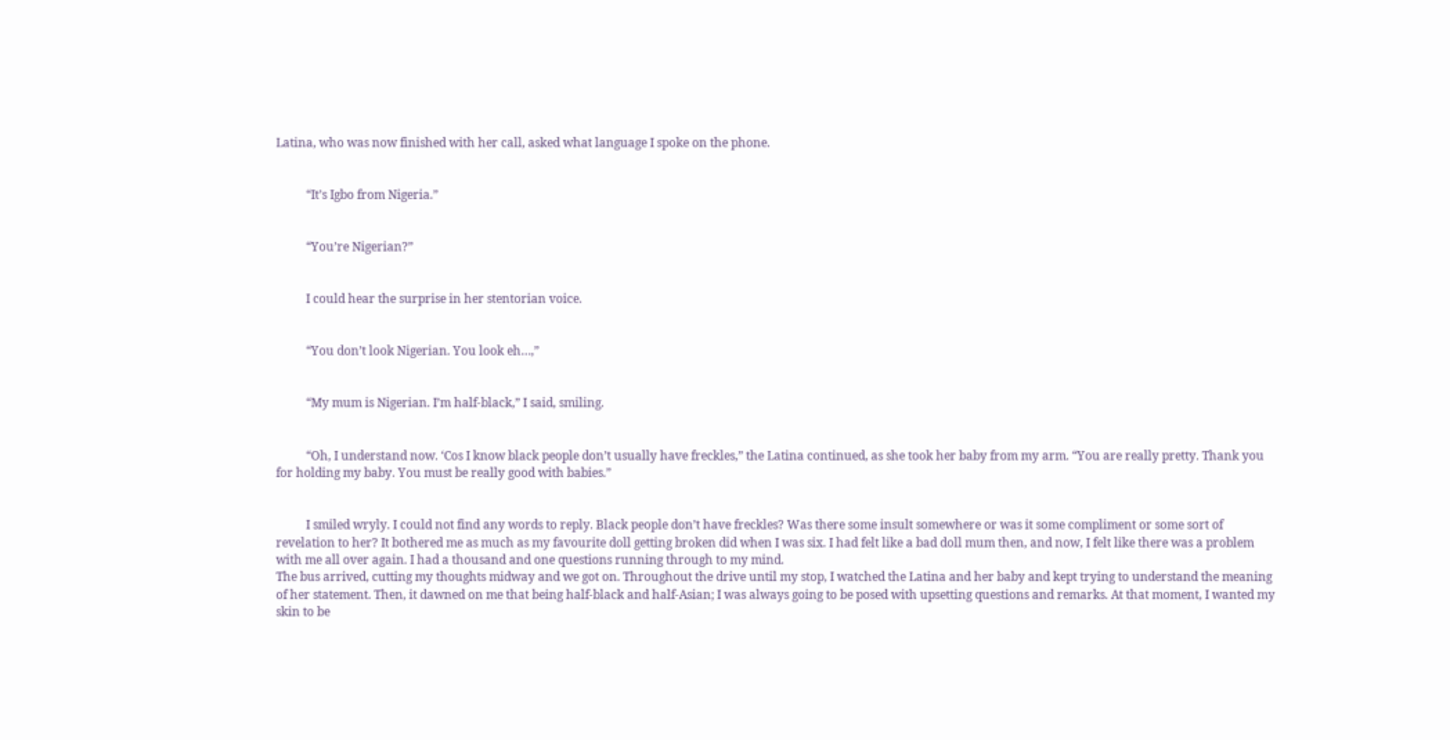Latina, who was now finished with her call, asked what language I spoke on the phone.


          “It’s Igbo from Nigeria.”


          “You’re Nigerian?”


          I could hear the surprise in her stentorian voice.


          “You don’t look Nigerian. You look eh…,”


          “My mum is Nigerian. I’m half-black,” I said, smiling.


          “Oh, I understand now. ‘Cos I know black people don’t usually have freckles,” the Latina continued, as she took her baby from my arm. “You are really pretty. Thank you for holding my baby. You must be really good with babies.”


          I smiled wryly. I could not find any words to reply. Black people don’t have freckles? Was there some insult somewhere or was it some compliment or some sort of revelation to her? It bothered me as much as my favourite doll getting broken did when I was six. I had felt like a bad doll mum then, and now, I felt like there was a problem with me all over again. I had a thousand and one questions running through to my mind.
The bus arrived, cutting my thoughts midway and we got on. Throughout the drive until my stop, I watched the Latina and her baby and kept trying to understand the meaning of her statement. Then, it dawned on me that being half-black and half-Asian; I was always going to be posed with upsetting questions and remarks. At that moment, I wanted my skin to be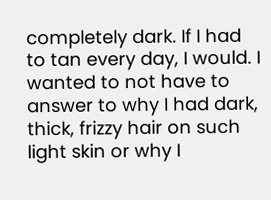completely dark. If I had to tan every day, I would. I wanted to not have to answer to why I had dark, thick, frizzy hair on such light skin or why I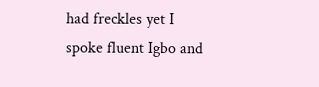had freckles yet I spoke fluent Igbo and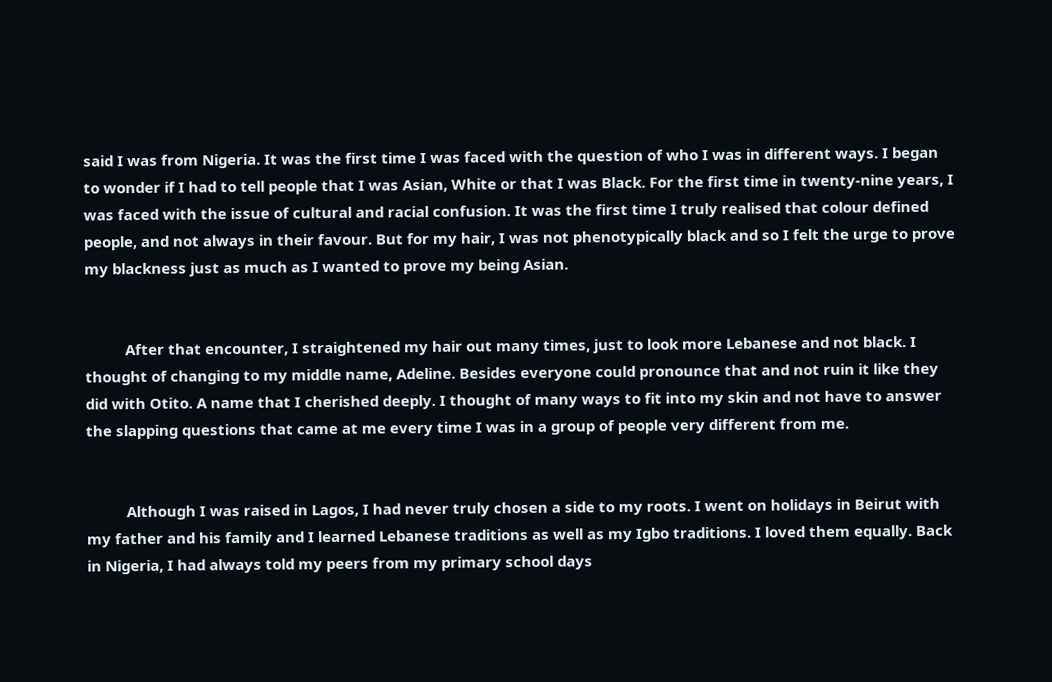said I was from Nigeria. It was the first time I was faced with the question of who I was in different ways. I began to wonder if I had to tell people that I was Asian, White or that I was Black. For the first time in twenty-nine years, I was faced with the issue of cultural and racial confusion. It was the first time I truly realised that colour defined people, and not always in their favour. But for my hair, I was not phenotypically black and so I felt the urge to prove my blackness just as much as I wanted to prove my being Asian.


          After that encounter, I straightened my hair out many times, just to look more Lebanese and not black. I thought of changing to my middle name, Adeline. Besides everyone could pronounce that and not ruin it like they did with Otito. A name that I cherished deeply. I thought of many ways to fit into my skin and not have to answer the slapping questions that came at me every time I was in a group of people very different from me.


          Although I was raised in Lagos, I had never truly chosen a side to my roots. I went on holidays in Beirut with my father and his family and I learned Lebanese traditions as well as my Igbo traditions. I loved them equally. Back in Nigeria, I had always told my peers from my primary school days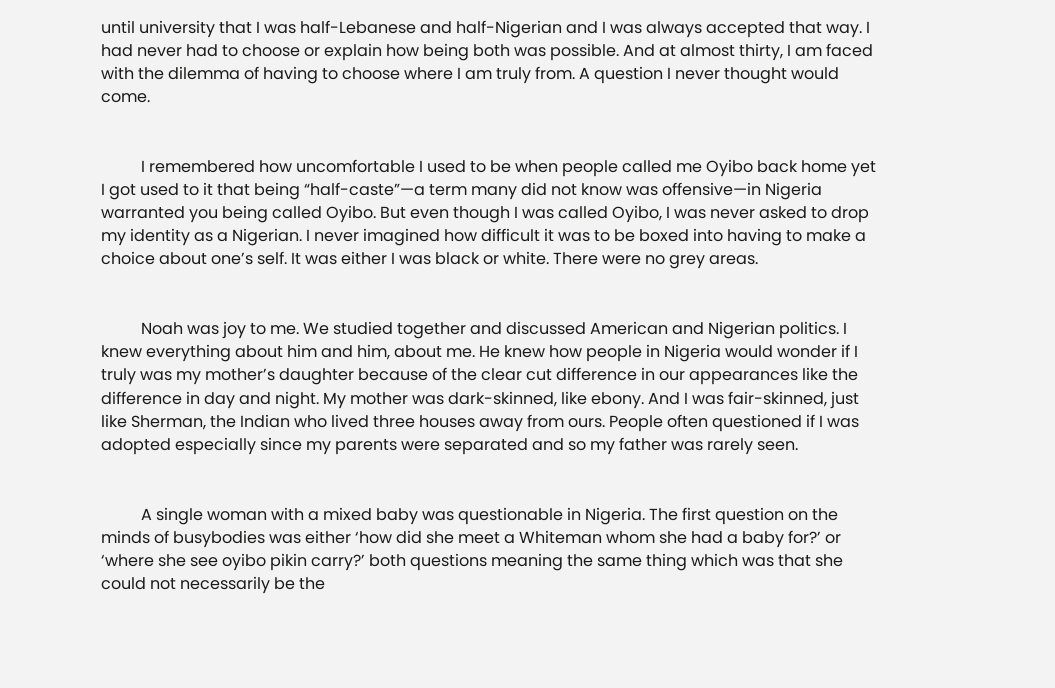until university that I was half-Lebanese and half-Nigerian and I was always accepted that way. I had never had to choose or explain how being both was possible. And at almost thirty, I am faced with the dilemma of having to choose where I am truly from. A question I never thought would come.


          I remembered how uncomfortable I used to be when people called me Oyibo back home yet I got used to it that being “half-caste”—a term many did not know was offensive—in Nigeria warranted you being called Oyibo. But even though I was called Oyibo, I was never asked to drop my identity as a Nigerian. I never imagined how difficult it was to be boxed into having to make a choice about one’s self. It was either I was black or white. There were no grey areas.


          Noah was joy to me. We studied together and discussed American and Nigerian politics. I knew everything about him and him, about me. He knew how people in Nigeria would wonder if I truly was my mother’s daughter because of the clear cut difference in our appearances like the difference in day and night. My mother was dark-skinned, like ebony. And I was fair-skinned, just like Sherman, the Indian who lived three houses away from ours. People often questioned if I was adopted especially since my parents were separated and so my father was rarely seen.


          A single woman with a mixed baby was questionable in Nigeria. The first question on the minds of busybodies was either ‘how did she meet a Whiteman whom she had a baby for?’ or ‘where she see oyibo pikin carry?’ both questions meaning the same thing which was that she could not necessarily be the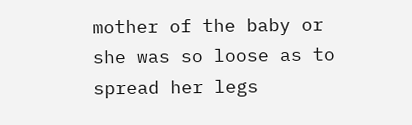mother of the baby or she was so loose as to spread her legs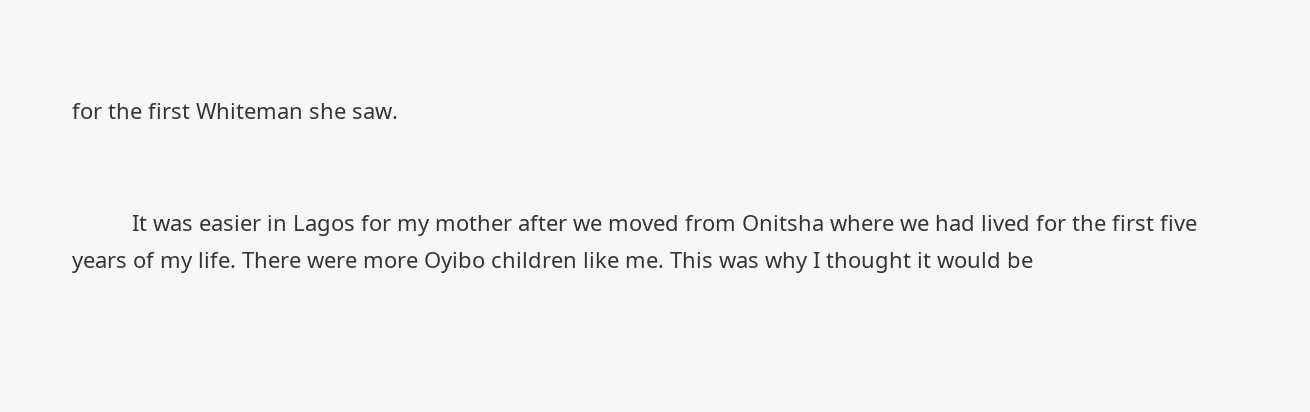for the first Whiteman she saw.


          It was easier in Lagos for my mother after we moved from Onitsha where we had lived for the first five years of my life. There were more Oyibo children like me. This was why I thought it would be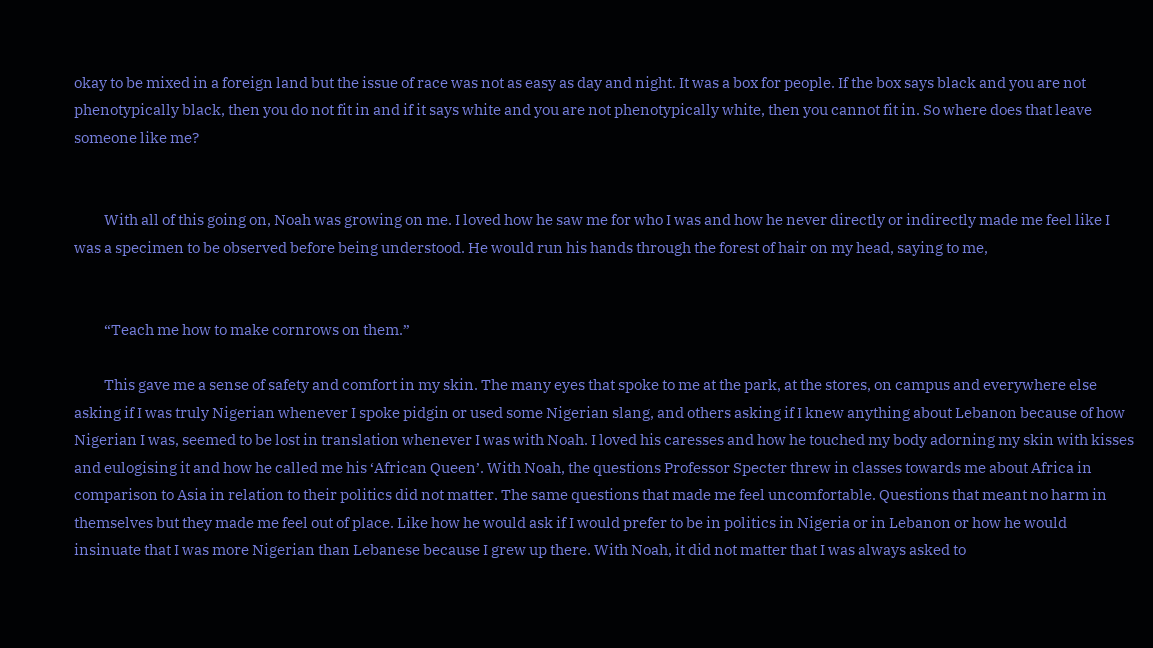okay to be mixed in a foreign land but the issue of race was not as easy as day and night. It was a box for people. If the box says black and you are not phenotypically black, then you do not fit in and if it says white and you are not phenotypically white, then you cannot fit in. So where does that leave someone like me?


          With all of this going on, Noah was growing on me. I loved how he saw me for who I was and how he never directly or indirectly made me feel like I was a specimen to be observed before being understood. He would run his hands through the forest of hair on my head, saying to me,


          “Teach me how to make cornrows on them.”

          This gave me a sense of safety and comfort in my skin. The many eyes that spoke to me at the park, at the stores, on campus and everywhere else asking if I was truly Nigerian whenever I spoke pidgin or used some Nigerian slang, and others asking if I knew anything about Lebanon because of how Nigerian I was, seemed to be lost in translation whenever I was with Noah. I loved his caresses and how he touched my body adorning my skin with kisses and eulogising it and how he called me his ‘African Queen’. With Noah, the questions Professor Specter threw in classes towards me about Africa in comparison to Asia in relation to their politics did not matter. The same questions that made me feel uncomfortable. Questions that meant no harm in themselves but they made me feel out of place. Like how he would ask if I would prefer to be in politics in Nigeria or in Lebanon or how he would insinuate that I was more Nigerian than Lebanese because I grew up there. With Noah, it did not matter that I was always asked to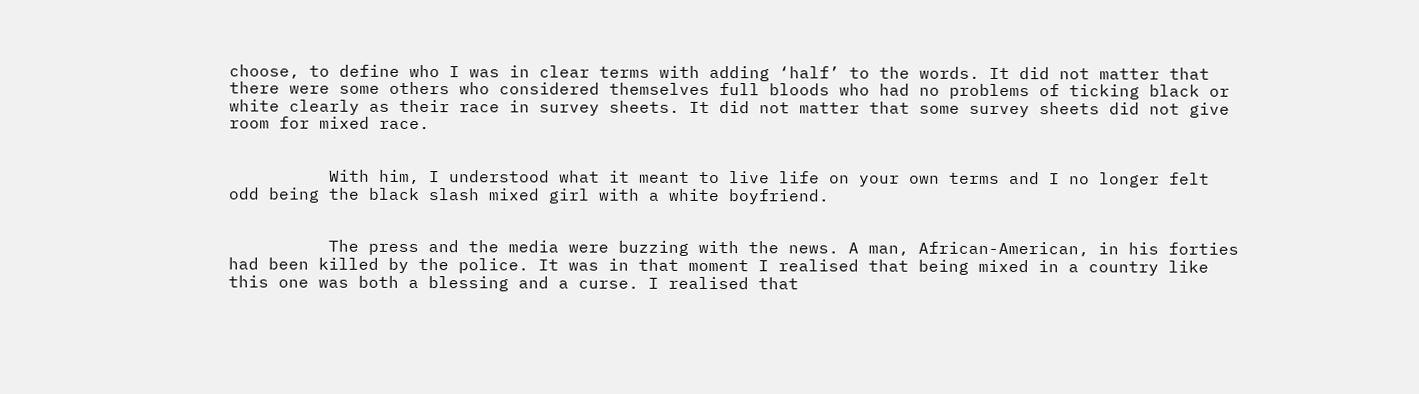choose, to define who I was in clear terms with adding ‘half’ to the words. It did not matter that there were some others who considered themselves full bloods who had no problems of ticking black or white clearly as their race in survey sheets. It did not matter that some survey sheets did not give room for mixed race.


          With him, I understood what it meant to live life on your own terms and I no longer felt odd being the black slash mixed girl with a white boyfriend.


          The press and the media were buzzing with the news. A man, African-American, in his forties had been killed by the police. It was in that moment I realised that being mixed in a country like this one was both a blessing and a curse. I realised that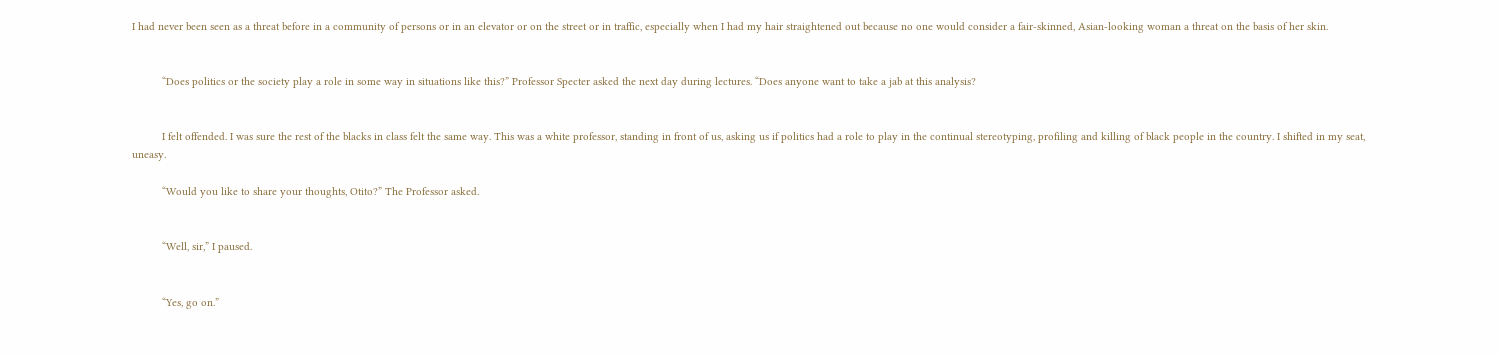I had never been seen as a threat before in a community of persons or in an elevator or on the street or in traffic, especially when I had my hair straightened out because no one would consider a fair-skinned, Asian-looking woman a threat on the basis of her skin.


          “Does politics or the society play a role in some way in situations like this?” Professor Specter asked the next day during lectures. “Does anyone want to take a jab at this analysis?


          I felt offended. I was sure the rest of the blacks in class felt the same way. This was a white professor, standing in front of us, asking us if politics had a role to play in the continual stereotyping, profiling and killing of black people in the country. I shifted in my seat, uneasy.

          “Would you like to share your thoughts, Otito?” The Professor asked.


          “Well, sir,” I paused.


          “Yes, go on.”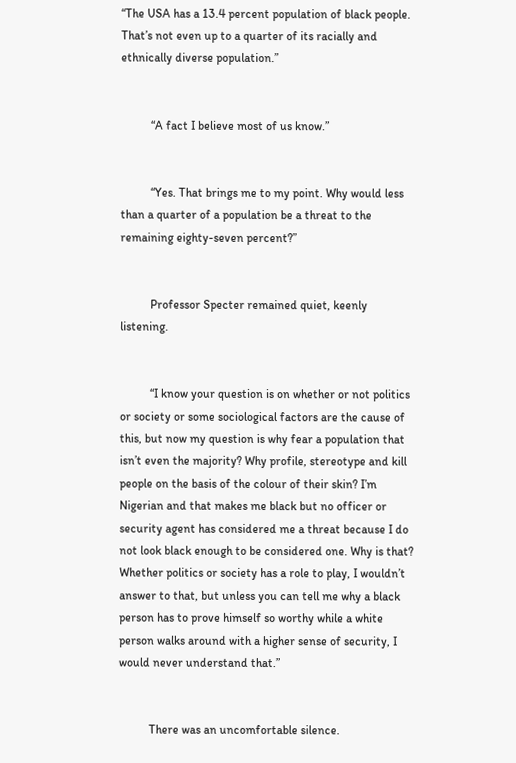“The USA has a 13.4 percent population of black people. That’s not even up to a quarter of its racially and ethnically diverse population.”


          “A fact I believe most of us know.”


          “Yes. That brings me to my point. Why would less than a quarter of a population be a threat to the remaining eighty-seven percent?”


          Professor Specter remained quiet, keenly listening.


          “I know your question is on whether or not politics or society or some sociological factors are the cause of this, but now my question is why fear a population that isn’t even the majority? Why profile, stereotype and kill people on the basis of the colour of their skin? I’m Nigerian and that makes me black but no officer or security agent has considered me a threat because I do not look black enough to be considered one. Why is that? Whether politics or society has a role to play, I wouldn’t answer to that, but unless you can tell me why a black person has to prove himself so worthy while a white person walks around with a higher sense of security, I would never understand that.”


          There was an uncomfortable silence.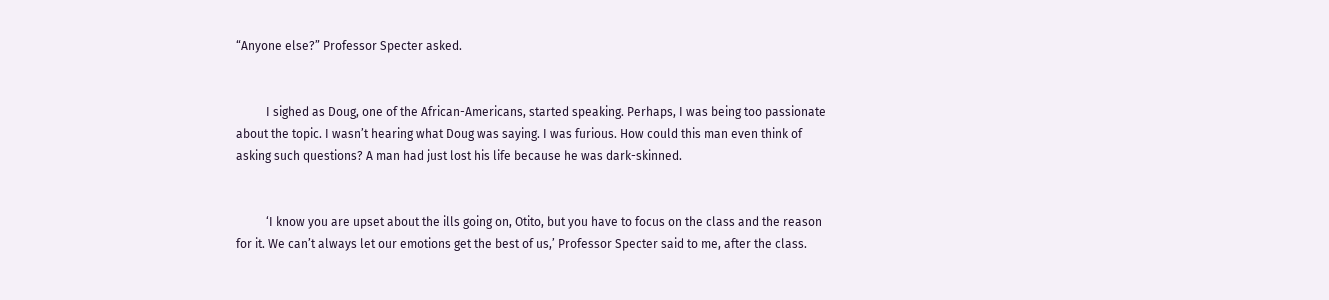“Anyone else?” Professor Specter asked.


          I sighed as Doug, one of the African-Americans, started speaking. Perhaps, I was being too passionate about the topic. I wasn’t hearing what Doug was saying. I was furious. How could this man even think of asking such questions? A man had just lost his life because he was dark-skinned.


          ‘I know you are upset about the ills going on, Otito, but you have to focus on the class and the reason for it. We can’t always let our emotions get the best of us,’ Professor Specter said to me, after the class.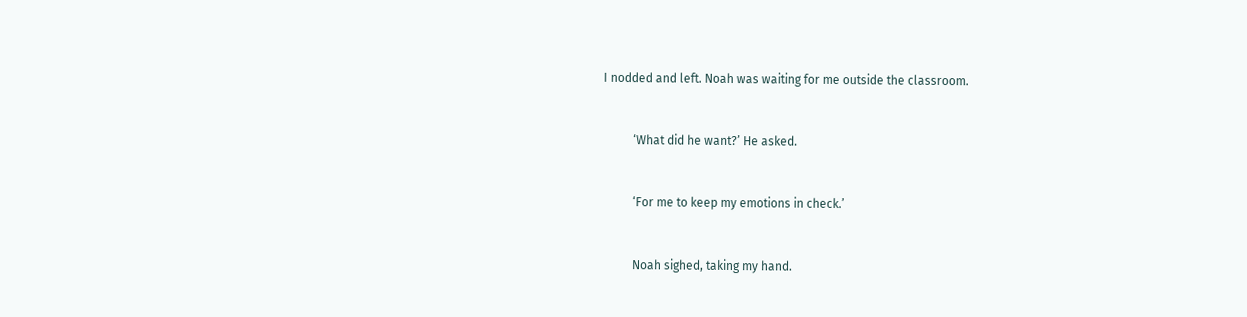I nodded and left. Noah was waiting for me outside the classroom.


          ‘What did he want?’ He asked.


          ‘For me to keep my emotions in check.’


          Noah sighed, taking my hand.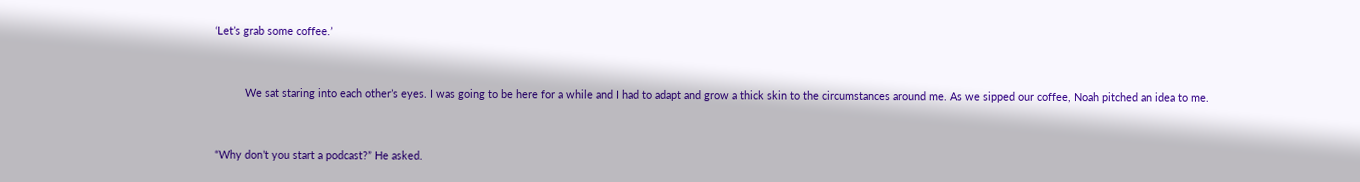‘Let’s grab some coffee.’


          We sat staring into each other’s eyes. I was going to be here for a while and I had to adapt and grow a thick skin to the circumstances around me. As we sipped our coffee, Noah pitched an idea to me.


“Why don’t you start a podcast?” He asked.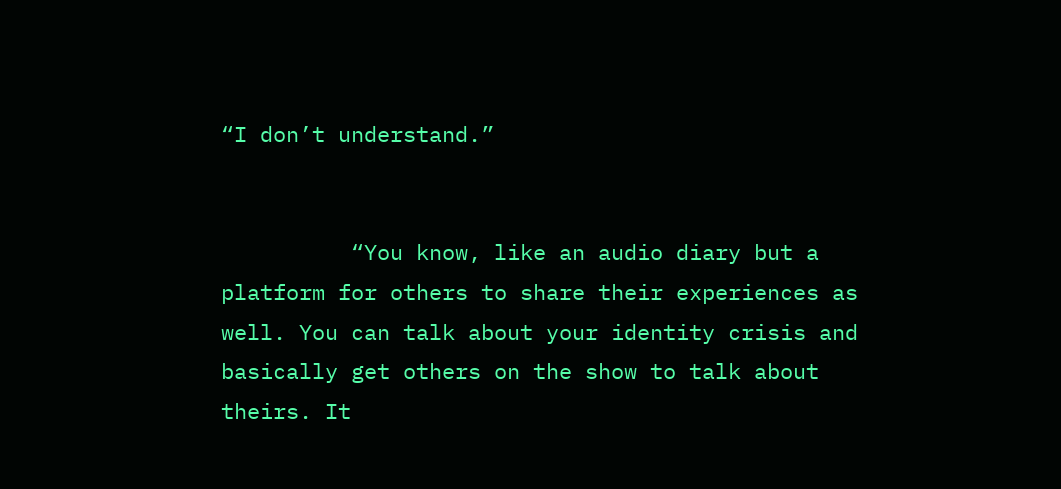“I don’t understand.”


          “You know, like an audio diary but a platform for others to share their experiences as well. You can talk about your identity crisis and basically get others on the show to talk about theirs. It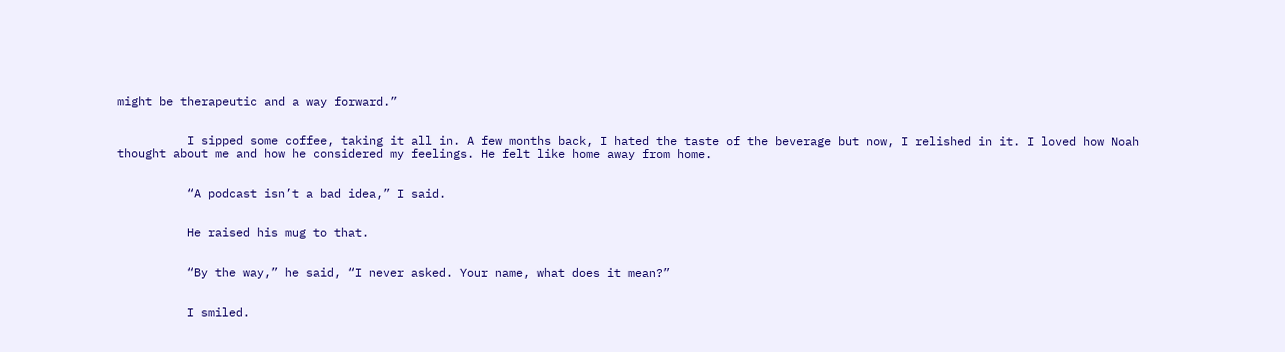might be therapeutic and a way forward.”


          I sipped some coffee, taking it all in. A few months back, I hated the taste of the beverage but now, I relished in it. I loved how Noah thought about me and how he considered my feelings. He felt like home away from home.


          “A podcast isn’t a bad idea,” I said.


          He raised his mug to that.


          “By the way,” he said, “I never asked. Your name, what does it mean?”


          I smiled.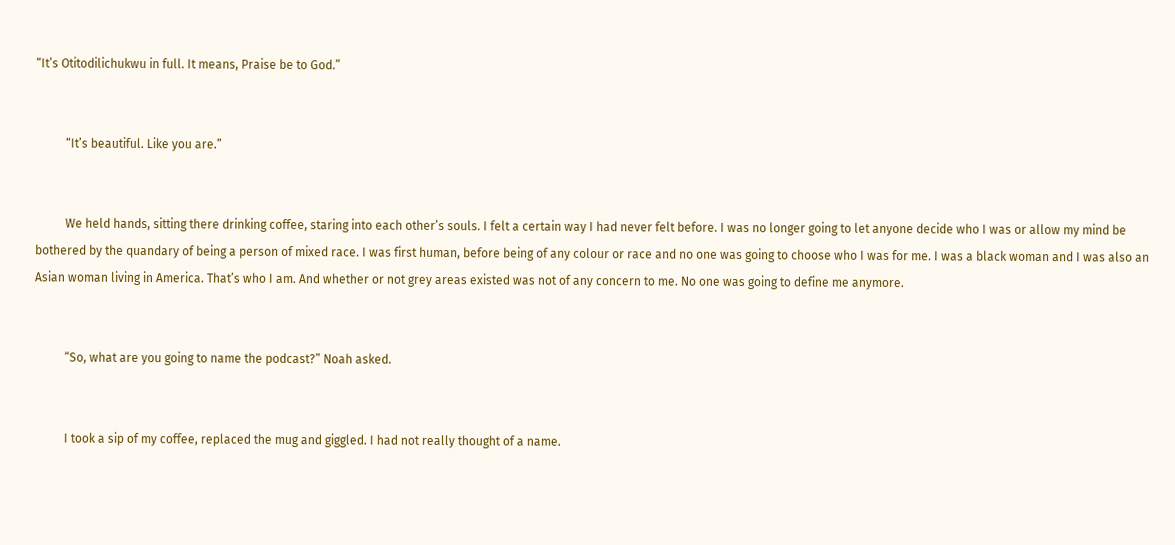“It’s Otitodilichukwu in full. It means, Praise be to God.”


          “It’s beautiful. Like you are.”


          We held hands, sitting there drinking coffee, staring into each other’s souls. I felt a certain way I had never felt before. I was no longer going to let anyone decide who I was or allow my mind be bothered by the quandary of being a person of mixed race. I was first human, before being of any colour or race and no one was going to choose who I was for me. I was a black woman and I was also an Asian woman living in America. That’s who I am. And whether or not grey areas existed was not of any concern to me. No one was going to define me anymore.


          “So, what are you going to name the podcast?” Noah asked.


          I took a sip of my coffee, replaced the mug and giggled. I had not really thought of a name.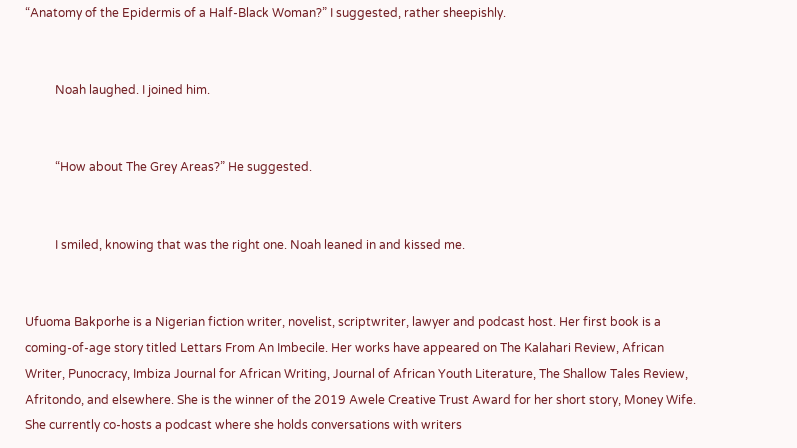“Anatomy of the Epidermis of a Half-Black Woman?” I suggested, rather sheepishly.


          Noah laughed. I joined him.


          “How about The Grey Areas?” He suggested.


          I smiled, knowing that was the right one. Noah leaned in and kissed me.


Ufuoma Bakporhe is a Nigerian fiction writer, novelist, scriptwriter, lawyer and podcast host. Her first book is a coming-of-age story titled Lettars From An Imbecile. Her works have appeared on The Kalahari Review, African Writer, Punocracy, Imbiza Journal for African Writing, Journal of African Youth Literature, The Shallow Tales Review, Afritondo, and elsewhere. She is the winner of the 2019 Awele Creative Trust Award for her short story, Money Wife.  She currently co-hosts a podcast where she holds conversations with writers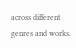across different genres and works.